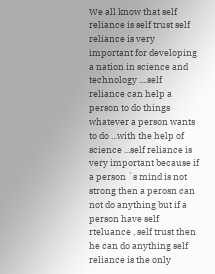We all know that self reliance is self trust self reliance is very important for developing a nation in science and technology ....self reliance can help a person to do things whatever a person wants to do ...with the help of science ...self reliance is very important because if a person `s mind is not strong then a perosn can not do anything but if a person have self rteluance , self trust then he can do anything self reliance is the only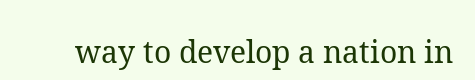way to develop a nation in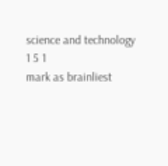science and technology
1 5 1
mark as brainliest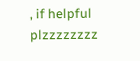, if helpful plzzzzzzzz